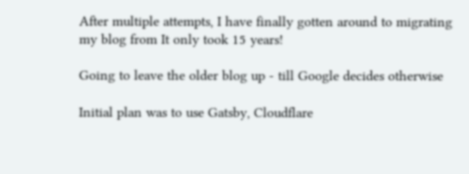After multiple attempts, I have finally gotten around to migrating my blog from It only took 15 years!

Going to leave the older blog up - till Google decides otherwise

Initial plan was to use Gatsby, Cloudflare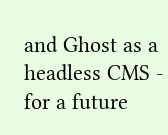and Ghost as a headless CMS - for a future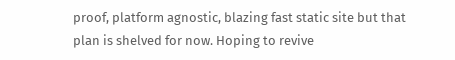proof, platform agnostic, blazing fast static site but that plan is shelved for now. Hoping to revive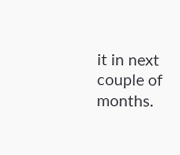it in next couple of months.